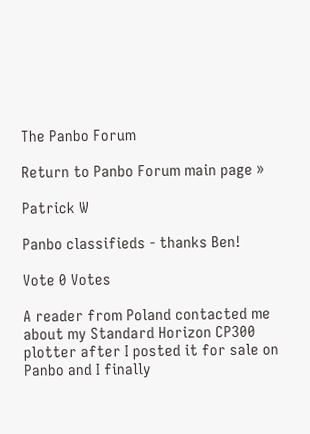The Panbo Forum

Return to Panbo Forum main page »

Patrick W

Panbo classifieds - thanks Ben!

Vote 0 Votes

A reader from Poland contacted me about my Standard Horizon CP300 plotter after I posted it for sale on Panbo and I finally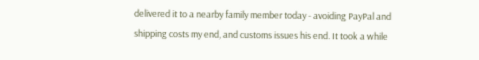delivered it to a nearby family member today - avoiding PayPal and shipping costs my end, and customs issues his end. It took a while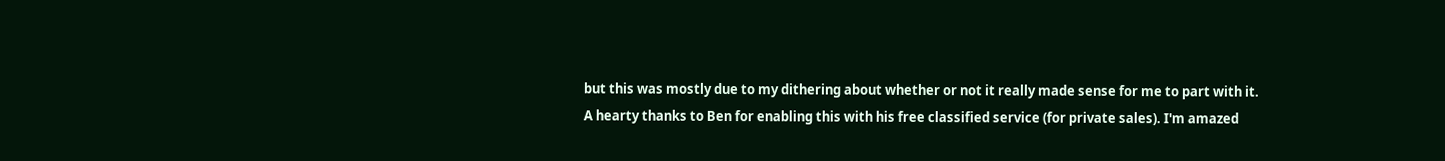but this was mostly due to my dithering about whether or not it really made sense for me to part with it.
A hearty thanks to Ben for enabling this with his free classified service (for private sales). I'm amazed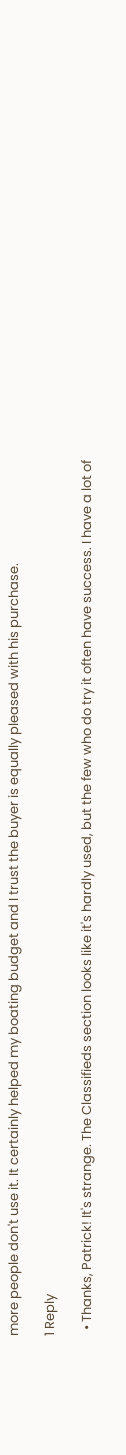more people don't use it. It certainly helped my boating budget and I trust the buyer is equally pleased with his purchase.

1 Reply

  • Thanks, Patrick! It's strange. The Classifieds section looks like it's hardly used, but the few who do try it often have success. I have a lot of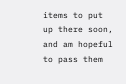items to put up there soon, and am hopeful to pass them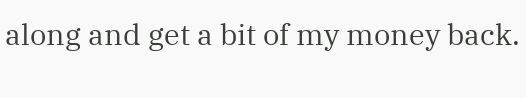along and get a bit of my money back.